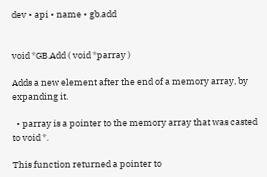dev • api • name • gb.add


void *GB.Add ( void *parray )

Adds a new element after the end of a memory array, by expanding it.

  • parray is a pointer to the memory array that was casted to void *.

This function returned a pointer to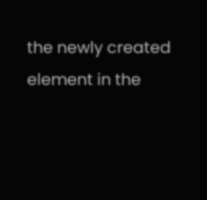the newly created element in the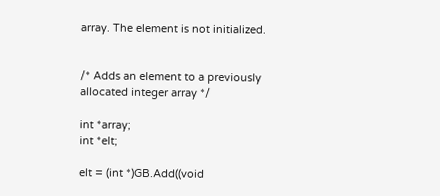array. The element is not initialized.


/* Adds an element to a previously allocated integer array */

int *array;
int *elt;

elt = (int *)GB.Add((void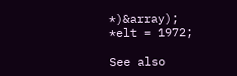*)&array);
*elt = 1972;

See also